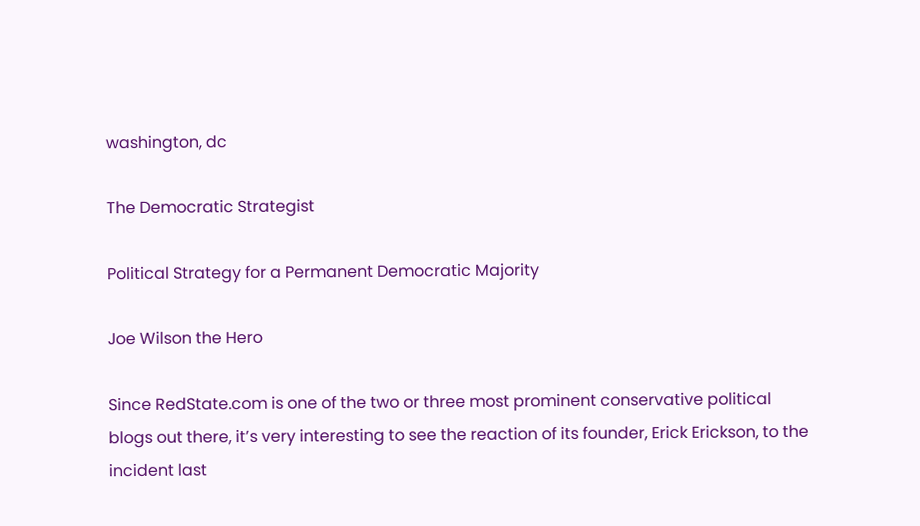washington, dc

The Democratic Strategist

Political Strategy for a Permanent Democratic Majority

Joe Wilson the Hero

Since RedState.com is one of the two or three most prominent conservative political blogs out there, it’s very interesting to see the reaction of its founder, Erick Erickson, to the incident last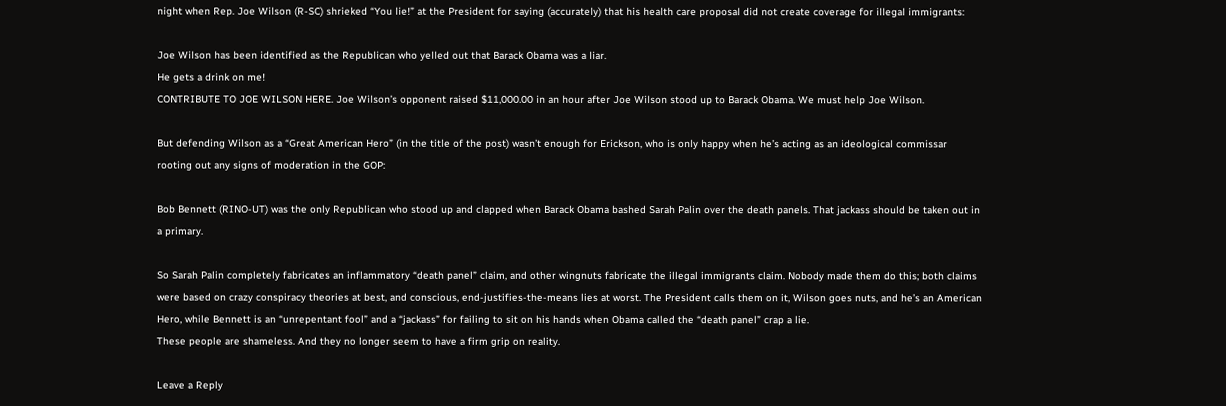night when Rep. Joe Wilson (R-SC) shrieked “You lie!” at the President for saying (accurately) that his health care proposal did not create coverage for illegal immigrants:

Joe Wilson has been identified as the Republican who yelled out that Barack Obama was a liar.
He gets a drink on me!
CONTRIBUTE TO JOE WILSON HERE. Joe Wilson’s opponent raised $11,000.00 in an hour after Joe Wilson stood up to Barack Obama. We must help Joe Wilson.

But defending Wilson as a “Great American Hero” (in the title of the post) wasn’t enough for Erickson, who is only happy when he’s acting as an ideological commissar rooting out any signs of moderation in the GOP:

Bob Bennett (RINO-UT) was the only Republican who stood up and clapped when Barack Obama bashed Sarah Palin over the death panels. That jackass should be taken out in a primary.

So Sarah Palin completely fabricates an inflammatory “death panel” claim, and other wingnuts fabricate the illegal immigrants claim. Nobody made them do this; both claims were based on crazy conspiracy theories at best, and conscious, end-justifies-the-means lies at worst. The President calls them on it, Wilson goes nuts, and he’s an American Hero, while Bennett is an “unrepentant fool” and a “jackass” for failing to sit on his hands when Obama called the “death panel” crap a lie.
These people are shameless. And they no longer seem to have a firm grip on reality.

Leave a Reply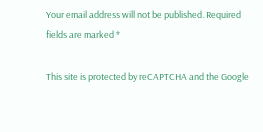Your email address will not be published. Required fields are marked *

This site is protected by reCAPTCHA and the Google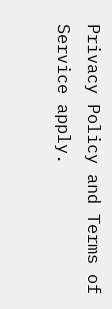Privacy Policy and Terms of Service apply.